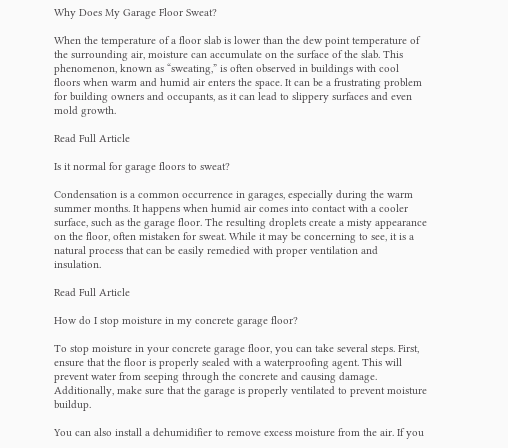Why Does My Garage Floor Sweat?

When the temperature of a floor slab is lower than the dew point temperature of the surrounding air, moisture can accumulate on the surface of the slab. This phenomenon, known as “sweating,” is often observed in buildings with cool floors when warm and humid air enters the space. It can be a frustrating problem for building owners and occupants, as it can lead to slippery surfaces and even mold growth.

Read Full Article

Is it normal for garage floors to sweat?

Condensation is a common occurrence in garages, especially during the warm summer months. It happens when humid air comes into contact with a cooler surface, such as the garage floor. The resulting droplets create a misty appearance on the floor, often mistaken for sweat. While it may be concerning to see, it is a natural process that can be easily remedied with proper ventilation and insulation.

Read Full Article

How do I stop moisture in my concrete garage floor?

To stop moisture in your concrete garage floor, you can take several steps. First, ensure that the floor is properly sealed with a waterproofing agent. This will prevent water from seeping through the concrete and causing damage. Additionally, make sure that the garage is properly ventilated to prevent moisture buildup.

You can also install a dehumidifier to remove excess moisture from the air. If you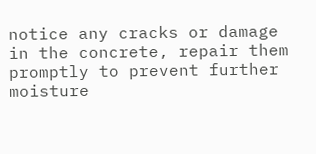notice any cracks or damage in the concrete, repair them promptly to prevent further moisture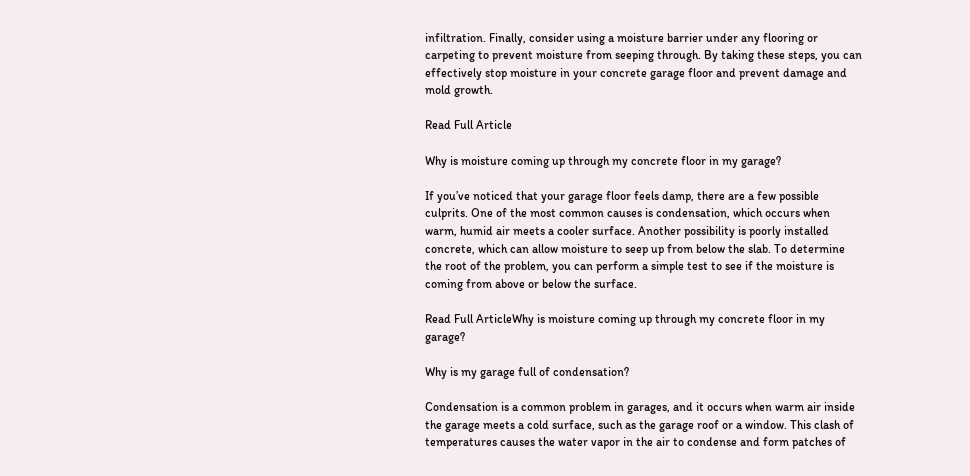infiltration. Finally, consider using a moisture barrier under any flooring or carpeting to prevent moisture from seeping through. By taking these steps, you can effectively stop moisture in your concrete garage floor and prevent damage and mold growth.

Read Full Article

Why is moisture coming up through my concrete floor in my garage?

If you’ve noticed that your garage floor feels damp, there are a few possible culprits. One of the most common causes is condensation, which occurs when warm, humid air meets a cooler surface. Another possibility is poorly installed concrete, which can allow moisture to seep up from below the slab. To determine the root of the problem, you can perform a simple test to see if the moisture is coming from above or below the surface.

Read Full ArticleWhy is moisture coming up through my concrete floor in my garage?

Why is my garage full of condensation?

Condensation is a common problem in garages, and it occurs when warm air inside the garage meets a cold surface, such as the garage roof or a window. This clash of temperatures causes the water vapor in the air to condense and form patches of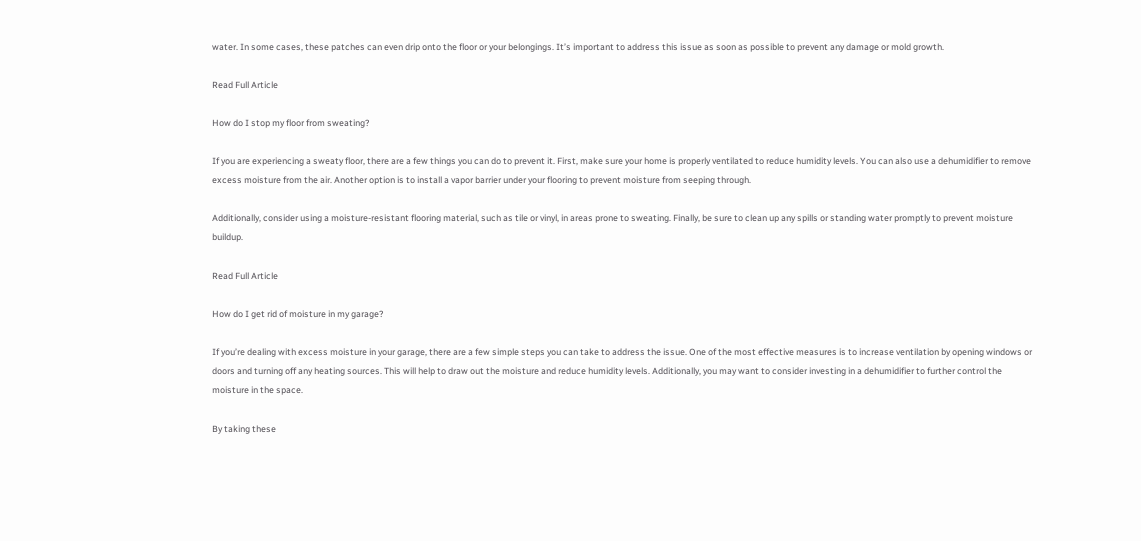water. In some cases, these patches can even drip onto the floor or your belongings. It’s important to address this issue as soon as possible to prevent any damage or mold growth.

Read Full Article

How do I stop my floor from sweating?

If you are experiencing a sweaty floor, there are a few things you can do to prevent it. First, make sure your home is properly ventilated to reduce humidity levels. You can also use a dehumidifier to remove excess moisture from the air. Another option is to install a vapor barrier under your flooring to prevent moisture from seeping through.

Additionally, consider using a moisture-resistant flooring material, such as tile or vinyl, in areas prone to sweating. Finally, be sure to clean up any spills or standing water promptly to prevent moisture buildup.

Read Full Article

How do I get rid of moisture in my garage?

If you’re dealing with excess moisture in your garage, there are a few simple steps you can take to address the issue. One of the most effective measures is to increase ventilation by opening windows or doors and turning off any heating sources. This will help to draw out the moisture and reduce humidity levels. Additionally, you may want to consider investing in a dehumidifier to further control the moisture in the space.

By taking these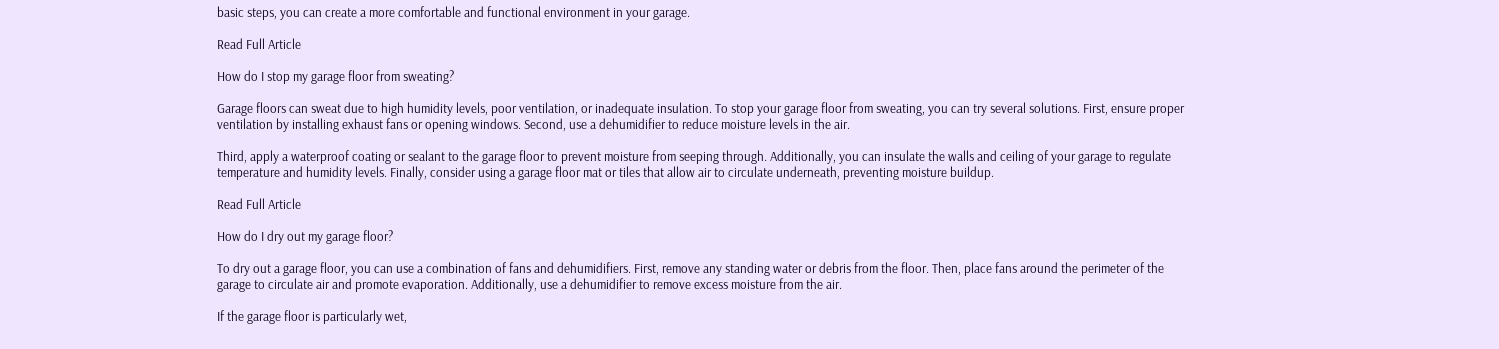basic steps, you can create a more comfortable and functional environment in your garage.

Read Full Article

How do I stop my garage floor from sweating?

Garage floors can sweat due to high humidity levels, poor ventilation, or inadequate insulation. To stop your garage floor from sweating, you can try several solutions. First, ensure proper ventilation by installing exhaust fans or opening windows. Second, use a dehumidifier to reduce moisture levels in the air.

Third, apply a waterproof coating or sealant to the garage floor to prevent moisture from seeping through. Additionally, you can insulate the walls and ceiling of your garage to regulate temperature and humidity levels. Finally, consider using a garage floor mat or tiles that allow air to circulate underneath, preventing moisture buildup.

Read Full Article

How do I dry out my garage floor?

To dry out a garage floor, you can use a combination of fans and dehumidifiers. First, remove any standing water or debris from the floor. Then, place fans around the perimeter of the garage to circulate air and promote evaporation. Additionally, use a dehumidifier to remove excess moisture from the air.

If the garage floor is particularly wet,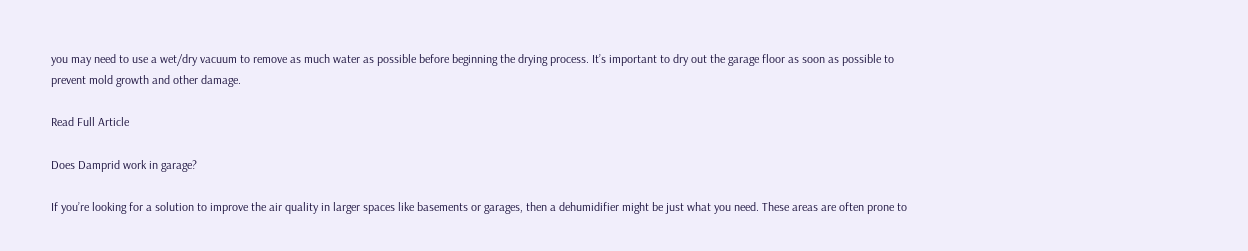you may need to use a wet/dry vacuum to remove as much water as possible before beginning the drying process. It’s important to dry out the garage floor as soon as possible to prevent mold growth and other damage.

Read Full Article

Does Damprid work in garage?

If you’re looking for a solution to improve the air quality in larger spaces like basements or garages, then a dehumidifier might be just what you need. These areas are often prone to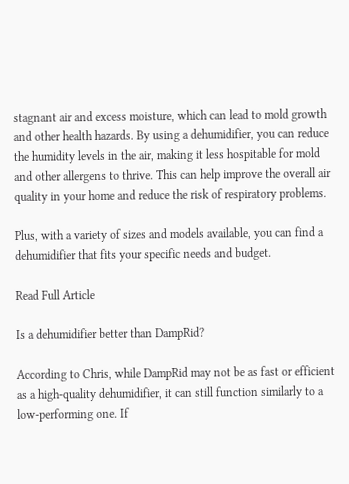stagnant air and excess moisture, which can lead to mold growth and other health hazards. By using a dehumidifier, you can reduce the humidity levels in the air, making it less hospitable for mold and other allergens to thrive. This can help improve the overall air quality in your home and reduce the risk of respiratory problems.

Plus, with a variety of sizes and models available, you can find a dehumidifier that fits your specific needs and budget.

Read Full Article

Is a dehumidifier better than DampRid?

According to Chris, while DampRid may not be as fast or efficient as a high-quality dehumidifier, it can still function similarly to a low-performing one. If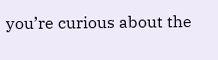you’re curious about the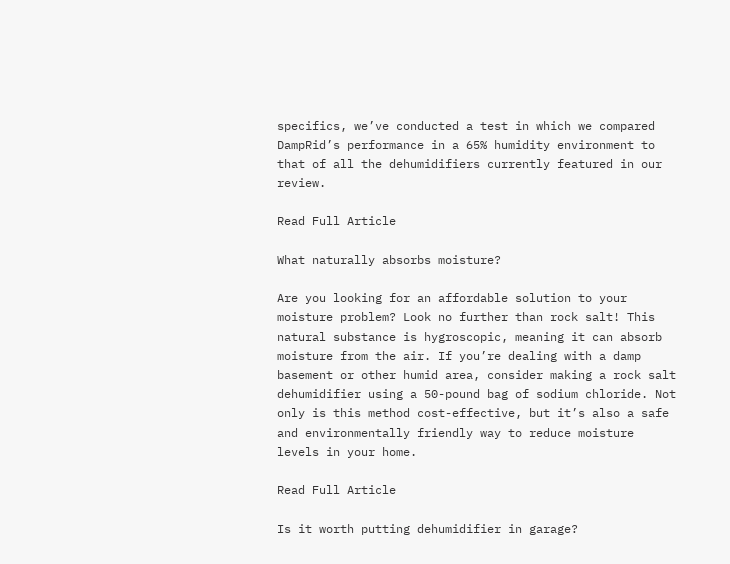specifics, we’ve conducted a test in which we compared DampRid’s performance in a 65% humidity environment to that of all the dehumidifiers currently featured in our review.

Read Full Article

What naturally absorbs moisture?

Are you looking for an affordable solution to your moisture problem? Look no further than rock salt! This natural substance is hygroscopic, meaning it can absorb moisture from the air. If you’re dealing with a damp basement or other humid area, consider making a rock salt dehumidifier using a 50-pound bag of sodium chloride. Not only is this method cost-effective, but it’s also a safe and environmentally friendly way to reduce moisture levels in your home.

Read Full Article

Is it worth putting dehumidifier in garage?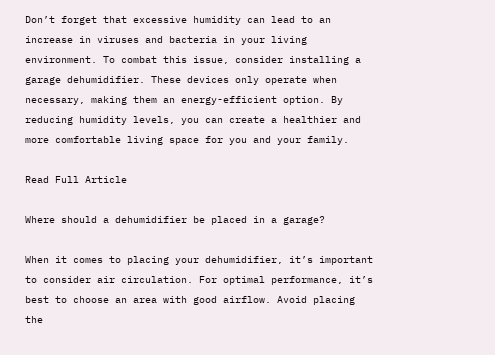Don’t forget that excessive humidity can lead to an increase in viruses and bacteria in your living environment. To combat this issue, consider installing a garage dehumidifier. These devices only operate when necessary, making them an energy-efficient option. By reducing humidity levels, you can create a healthier and more comfortable living space for you and your family.

Read Full Article

Where should a dehumidifier be placed in a garage?

When it comes to placing your dehumidifier, it’s important to consider air circulation. For optimal performance, it’s best to choose an area with good airflow. Avoid placing the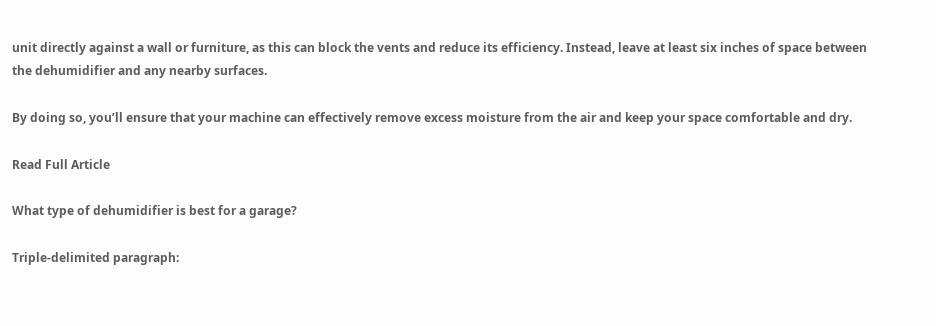unit directly against a wall or furniture, as this can block the vents and reduce its efficiency. Instead, leave at least six inches of space between the dehumidifier and any nearby surfaces.

By doing so, you’ll ensure that your machine can effectively remove excess moisture from the air and keep your space comfortable and dry.

Read Full Article

What type of dehumidifier is best for a garage?

Triple-delimited paragraph: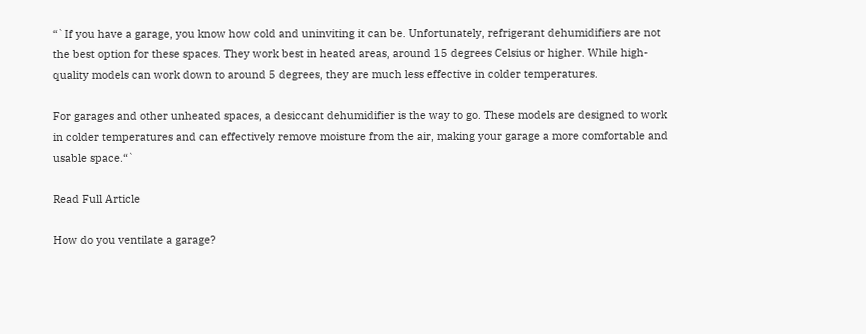“`If you have a garage, you know how cold and uninviting it can be. Unfortunately, refrigerant dehumidifiers are not the best option for these spaces. They work best in heated areas, around 15 degrees Celsius or higher. While high-quality models can work down to around 5 degrees, they are much less effective in colder temperatures.

For garages and other unheated spaces, a desiccant dehumidifier is the way to go. These models are designed to work in colder temperatures and can effectively remove moisture from the air, making your garage a more comfortable and usable space.“`

Read Full Article

How do you ventilate a garage?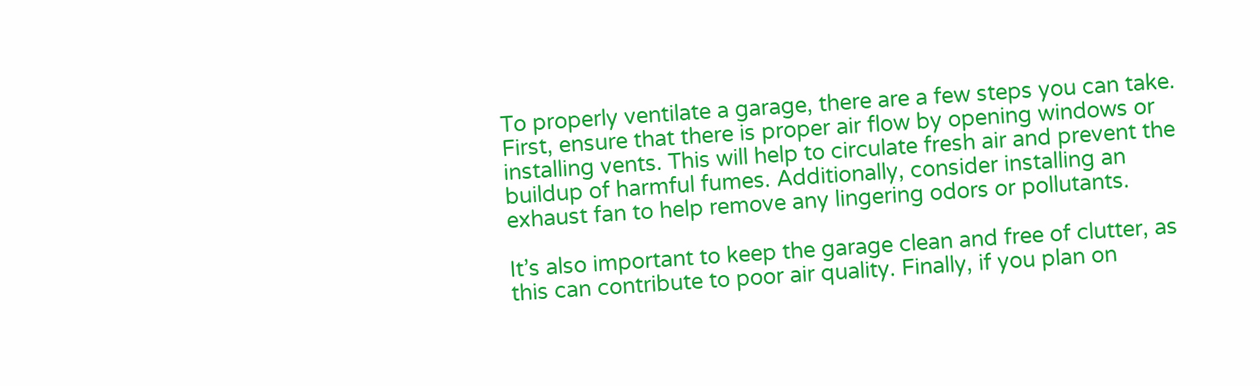To properly ventilate a garage, there are a few steps you can take. First, ensure that there is proper air flow by opening windows or installing vents. This will help to circulate fresh air and prevent the buildup of harmful fumes. Additionally, consider installing an exhaust fan to help remove any lingering odors or pollutants.

It’s also important to keep the garage clean and free of clutter, as this can contribute to poor air quality. Finally, if you plan on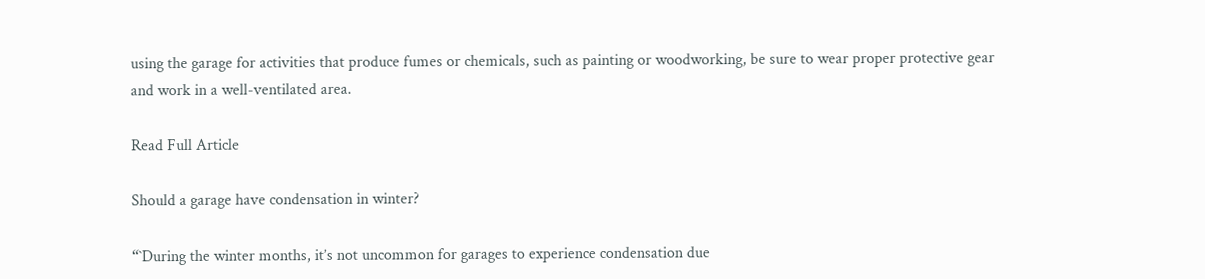using the garage for activities that produce fumes or chemicals, such as painting or woodworking, be sure to wear proper protective gear and work in a well-ventilated area.

Read Full Article

Should a garage have condensation in winter?

“`During the winter months, it’s not uncommon for garages to experience condensation due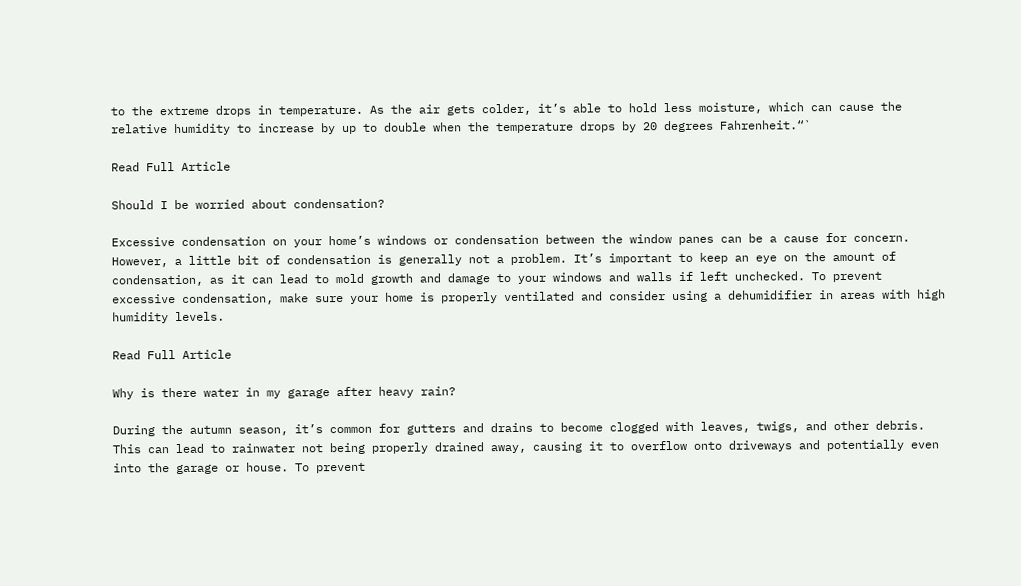to the extreme drops in temperature. As the air gets colder, it’s able to hold less moisture, which can cause the relative humidity to increase by up to double when the temperature drops by 20 degrees Fahrenheit.“`

Read Full Article

Should I be worried about condensation?

Excessive condensation on your home’s windows or condensation between the window panes can be a cause for concern. However, a little bit of condensation is generally not a problem. It’s important to keep an eye on the amount of condensation, as it can lead to mold growth and damage to your windows and walls if left unchecked. To prevent excessive condensation, make sure your home is properly ventilated and consider using a dehumidifier in areas with high humidity levels.

Read Full Article

Why is there water in my garage after heavy rain?

During the autumn season, it’s common for gutters and drains to become clogged with leaves, twigs, and other debris. This can lead to rainwater not being properly drained away, causing it to overflow onto driveways and potentially even into the garage or house. To prevent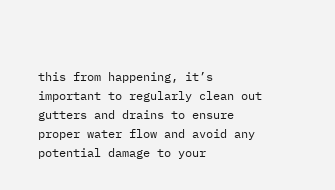this from happening, it’s important to regularly clean out gutters and drains to ensure proper water flow and avoid any potential damage to your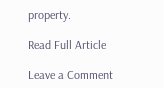property.

Read Full Article

Leave a Comment